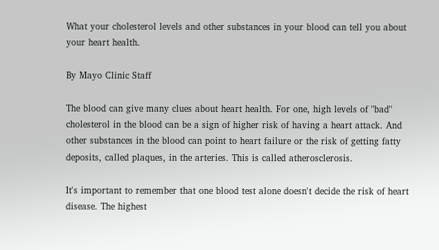What your cholesterol levels and other substances in your blood can tell you about your heart health.

By Mayo Clinic Staff

The blood can give many clues about heart health. For one, high levels of "bad" cholesterol in the blood can be a sign of higher risk of having a heart attack. And other substances in the blood can point to heart failure or the risk of getting fatty deposits, called plaques, in the arteries. This is called atherosclerosis.

It's important to remember that one blood test alone doesn't decide the risk of heart disease. The highest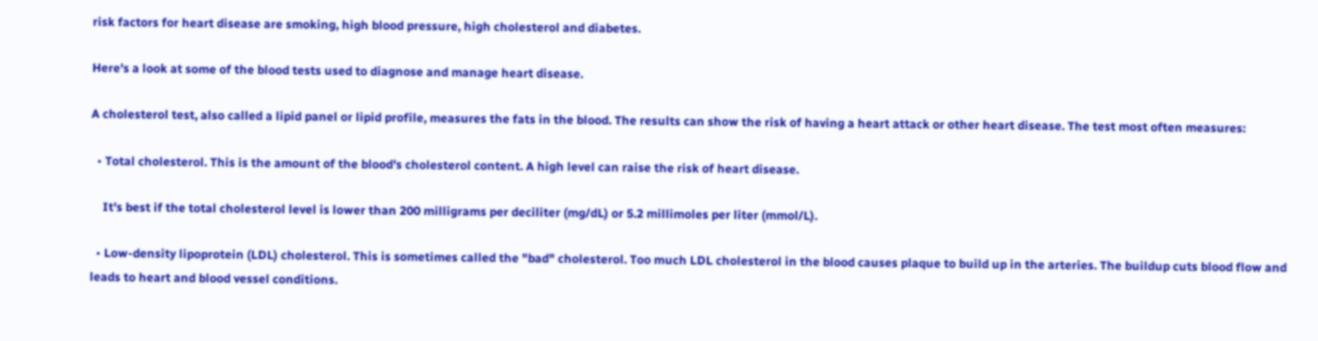risk factors for heart disease are smoking, high blood pressure, high cholesterol and diabetes.

Here's a look at some of the blood tests used to diagnose and manage heart disease.

A cholesterol test, also called a lipid panel or lipid profile, measures the fats in the blood. The results can show the risk of having a heart attack or other heart disease. The test most often measures:

  • Total cholesterol. This is the amount of the blood's cholesterol content. A high level can raise the risk of heart disease.

    It's best if the total cholesterol level is lower than 200 milligrams per deciliter (mg/dL) or 5.2 millimoles per liter (mmol/L).

  • Low-density lipoprotein (LDL) cholesterol. This is sometimes called the "bad" cholesterol. Too much LDL cholesterol in the blood causes plaque to build up in the arteries. The buildup cuts blood flow and leads to heart and blood vessel conditions.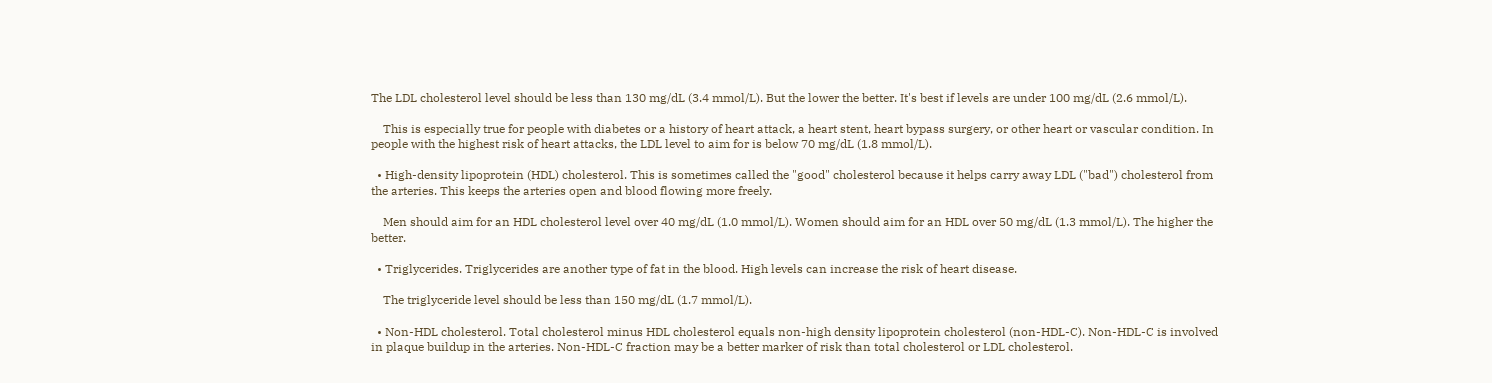The LDL cholesterol level should be less than 130 mg/dL (3.4 mmol/L). But the lower the better. It's best if levels are under 100 mg/dL (2.6 mmol/L).

    This is especially true for people with diabetes or a history of heart attack, a heart stent, heart bypass surgery, or other heart or vascular condition. In people with the highest risk of heart attacks, the LDL level to aim for is below 70 mg/dL (1.8 mmol/L).

  • High-density lipoprotein (HDL) cholesterol. This is sometimes called the "good" cholesterol because it helps carry away LDL ("bad") cholesterol from the arteries. This keeps the arteries open and blood flowing more freely.

    Men should aim for an HDL cholesterol level over 40 mg/dL (1.0 mmol/L). Women should aim for an HDL over 50 mg/dL (1.3 mmol/L). The higher the better.

  • Triglycerides. Triglycerides are another type of fat in the blood. High levels can increase the risk of heart disease.

    The triglyceride level should be less than 150 mg/dL (1.7 mmol/L).

  • Non-HDL cholesterol. Total cholesterol minus HDL cholesterol equals non-high density lipoprotein cholesterol (non-HDL-C). Non-HDL-C is involved in plaque buildup in the arteries. Non-HDL-C fraction may be a better marker of risk than total cholesterol or LDL cholesterol.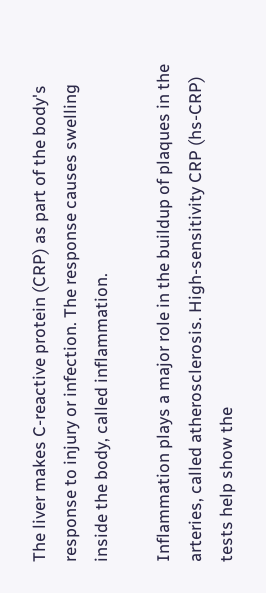The liver makes C-reactive protein (CRP) as part of the body's response to injury or infection. The response causes swelling inside the body, called inflammation.

Inflammation plays a major role in the buildup of plaques in the arteries, called atherosclerosis. High-sensitivity CRP (hs-CRP) tests help show the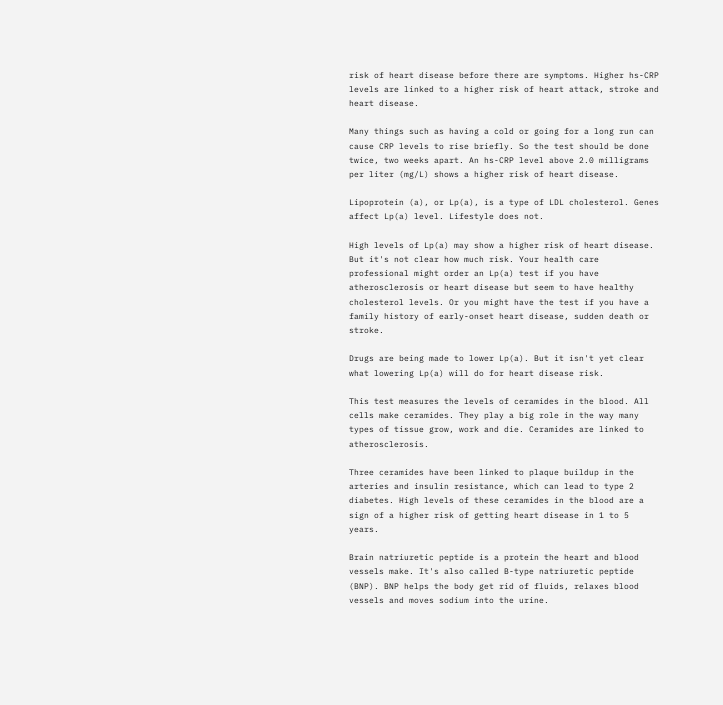risk of heart disease before there are symptoms. Higher hs-CRP levels are linked to a higher risk of heart attack, stroke and heart disease.

Many things such as having a cold or going for a long run can cause CRP levels to rise briefly. So the test should be done twice, two weeks apart. An hs-CRP level above 2.0 milligrams per liter (mg/L) shows a higher risk of heart disease.

Lipoprotein (a), or Lp(a), is a type of LDL cholesterol. Genes affect Lp(a) level. Lifestyle does not.

High levels of Lp(a) may show a higher risk of heart disease. But it's not clear how much risk. Your health care professional might order an Lp(a) test if you have atherosclerosis or heart disease but seem to have healthy cholesterol levels. Or you might have the test if you have a family history of early-onset heart disease, sudden death or stroke.

Drugs are being made to lower Lp(a). But it isn't yet clear what lowering Lp(a) will do for heart disease risk.

This test measures the levels of ceramides in the blood. All cells make ceramides. They play a big role in the way many types of tissue grow, work and die. Ceramides are linked to atherosclerosis.

Three ceramides have been linked to plaque buildup in the arteries and insulin resistance, which can lead to type 2 diabetes. High levels of these ceramides in the blood are a sign of a higher risk of getting heart disease in 1 to 5 years.

Brain natriuretic peptide is a protein the heart and blood vessels make. It's also called B-type natriuretic peptide (BNP). BNP helps the body get rid of fluids, relaxes blood vessels and moves sodium into the urine.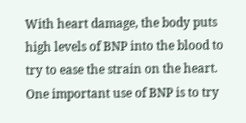With heart damage, the body puts high levels of BNP into the blood to try to ease the strain on the heart. One important use of BNP is to try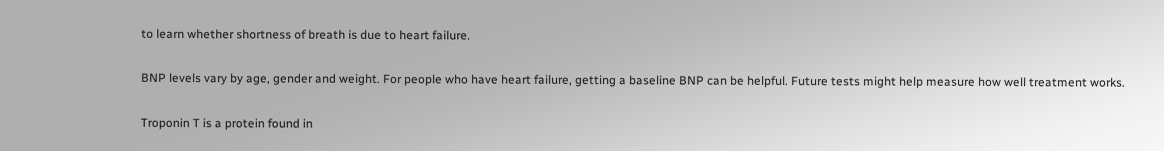to learn whether shortness of breath is due to heart failure.

BNP levels vary by age, gender and weight. For people who have heart failure, getting a baseline BNP can be helpful. Future tests might help measure how well treatment works.

Troponin T is a protein found in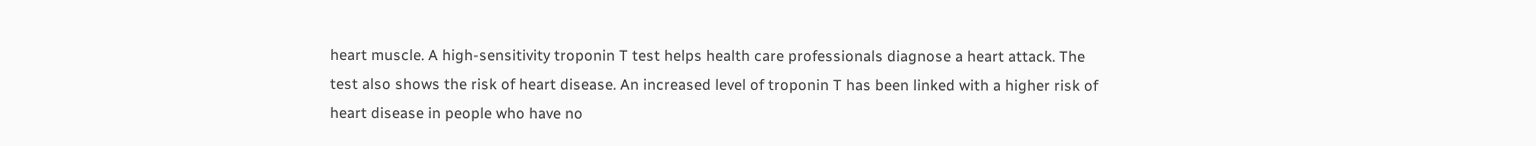heart muscle. A high-sensitivity troponin T test helps health care professionals diagnose a heart attack. The test also shows the risk of heart disease. An increased level of troponin T has been linked with a higher risk of heart disease in people who have no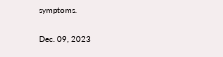symptoms.

Dec. 09, 2023